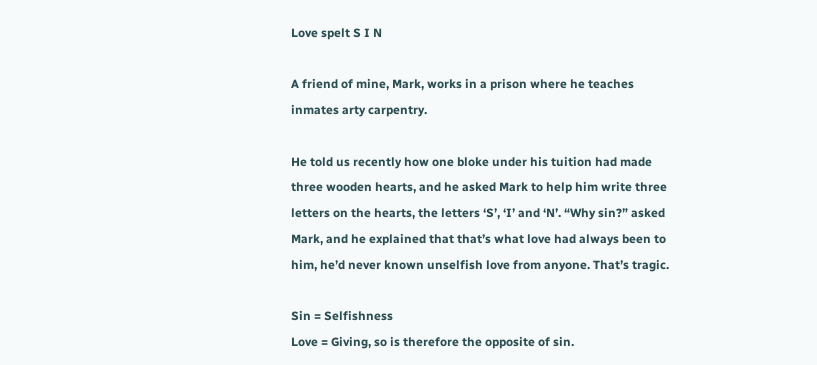Love spelt S I N

A friend of mine, Mark, works in a prison where he teaches inmates arty carpentry.

He told us recently how one bloke under his tuition had made three wooden hearts, and he asked Mark to help him write three letters on the hearts, the letters ‘S’, ‘I’ and ‘N’. “Why sin?” asked Mark, and he explained that that’s what love had always been to him, he’d never known unselfish love from anyone. That’s tragic.

Sin = Selfishness
Love = Giving, so is therefore the opposite of sin.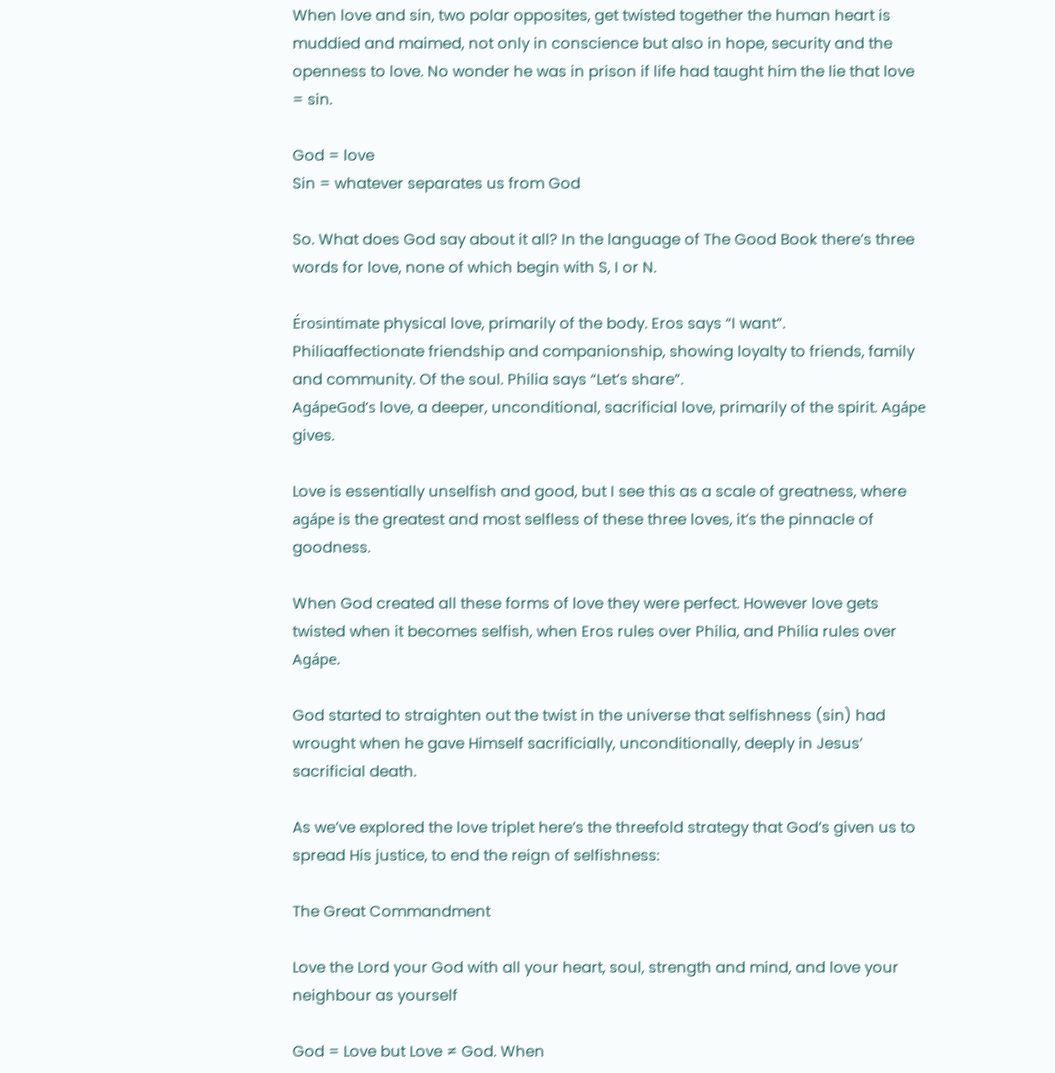When love and sin, two polar opposites, get twisted together the human heart is muddied and maimed, not only in conscience but also in hope, security and the openness to love. No wonder he was in prison if life had taught him the lie that love = sin.

God = love
Sin = whatever separates us from God

So. What does God say about it all? In the language of The Good Book there’s three words for love, none of which begin with S, I or N.

Érosintimate physical love, primarily of the body. Eros says “I want”.
Philiaaffectionate friendship and companionship, showing loyalty to friends, family and community. Of the soul. Philia says “Let’s share”.
AgápeGod’s love, a deeper, unconditional, sacrificial love, primarily of the spirit. Agápe gives.

Love is essentially unselfish and good, but I see this as a scale of greatness, where agápe is the greatest and most selfless of these three loves, it’s the pinnacle of goodness.

When God created all these forms of love they were perfect. However love gets twisted when it becomes selfish, when Eros rules over Philia, and Philia rules over Agápe.

God started to straighten out the twist in the universe that selfishness (sin) had wrought when he gave Himself sacrificially, unconditionally, deeply in Jesus’ sacrificial death.

As we’ve explored the love triplet here’s the threefold strategy that God’s given us to spread His justice, to end the reign of selfishness:

The Great Commandment

Love the Lord your God with all your heart, soul, strength and mind, and love your neighbour as yourself

God = Love but Love ≠ God. When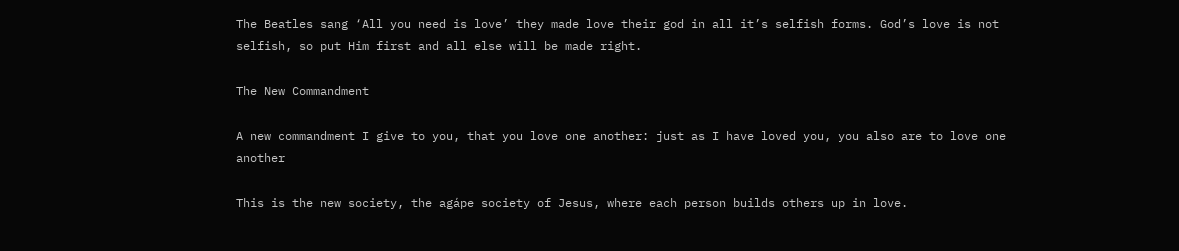The Beatles sang ‘All you need is love’ they made love their god in all it’s selfish forms. God’s love is not selfish, so put Him first and all else will be made right.

The New Commandment

A new commandment I give to you, that you love one another: just as I have loved you, you also are to love one another

This is the new society, the agápe society of Jesus, where each person builds others up in love.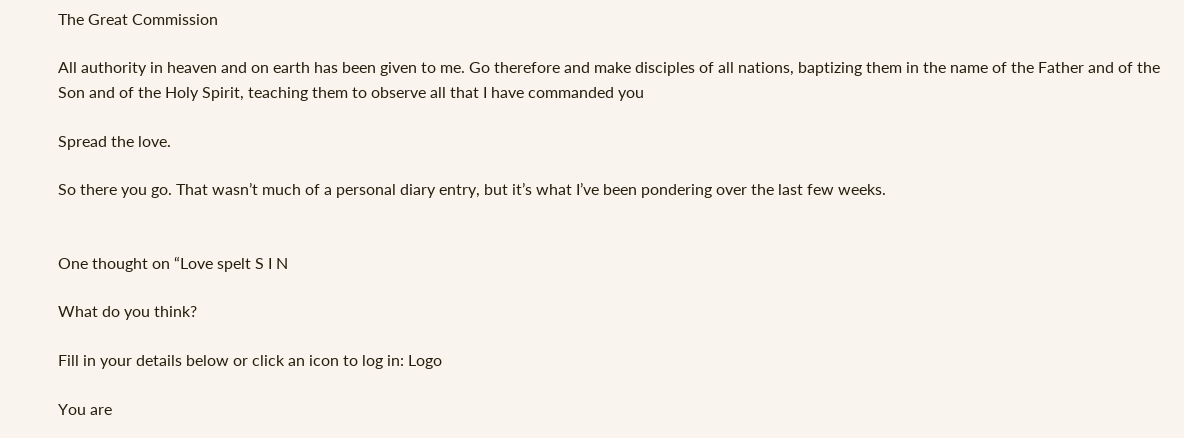The Great Commission

All authority in heaven and on earth has been given to me. Go therefore and make disciples of all nations, baptizing them in the name of the Father and of the Son and of the Holy Spirit, teaching them to observe all that I have commanded you

Spread the love.

So there you go. That wasn’t much of a personal diary entry, but it’s what I’ve been pondering over the last few weeks.


One thought on “Love spelt S I N

What do you think?

Fill in your details below or click an icon to log in: Logo

You are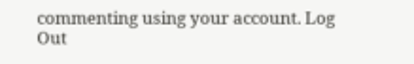commenting using your account. Log Out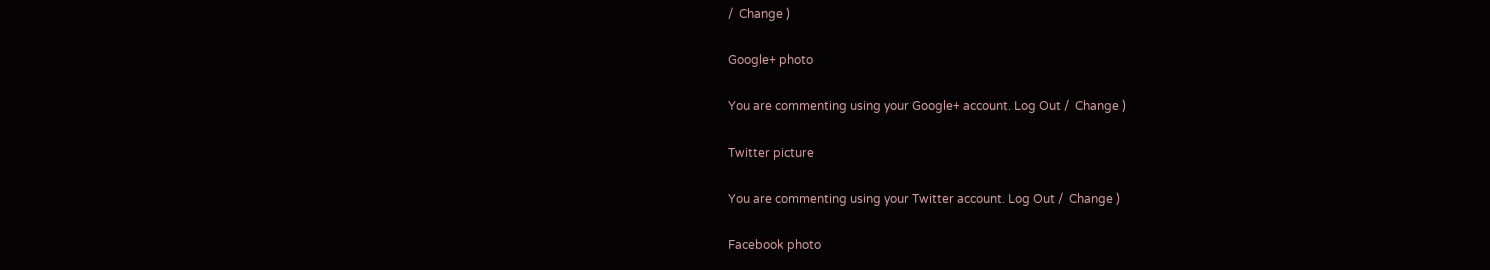/  Change )

Google+ photo

You are commenting using your Google+ account. Log Out /  Change )

Twitter picture

You are commenting using your Twitter account. Log Out /  Change )

Facebook photo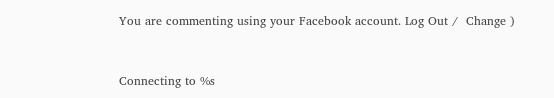You are commenting using your Facebook account. Log Out /  Change )


Connecting to %s